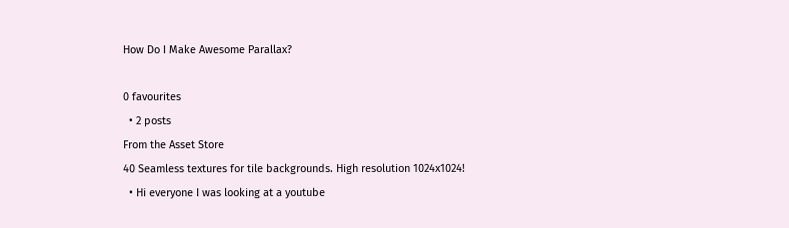How Do I Make Awesome Parallax?

0 favourites
  • 2 posts
From the Asset Store
40 Seamless textures for tile backgrounds. High resolution 1024x1024!
  • Hi everyone I was looking at a youtube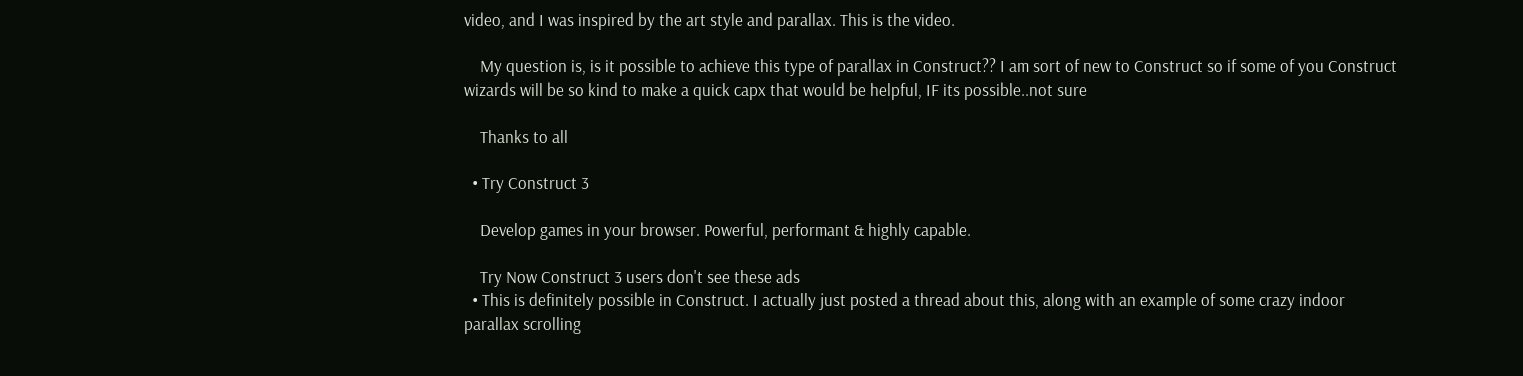video, and I was inspired by the art style and parallax. This is the video.

    My question is, is it possible to achieve this type of parallax in Construct?? I am sort of new to Construct so if some of you Construct wizards will be so kind to make a quick capx that would be helpful, IF its possible..not sure

    Thanks to all

  • Try Construct 3

    Develop games in your browser. Powerful, performant & highly capable.

    Try Now Construct 3 users don't see these ads
  • This is definitely possible in Construct. I actually just posted a thread about this, along with an example of some crazy indoor parallax scrolling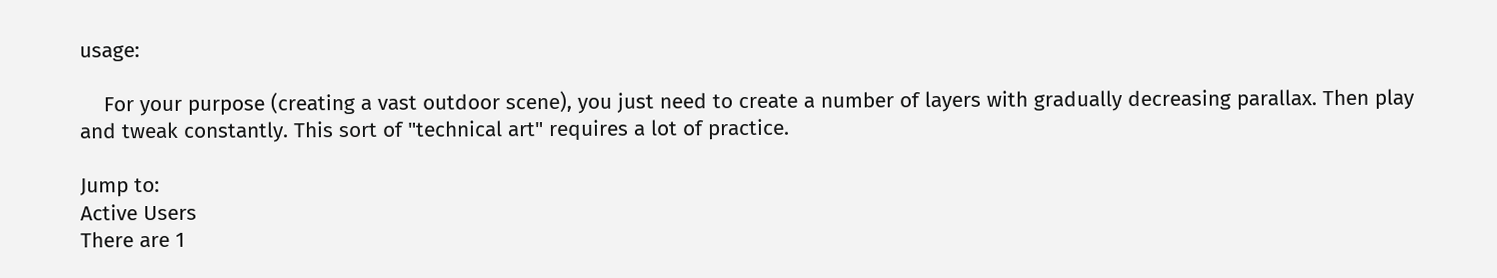usage:

    For your purpose (creating a vast outdoor scene), you just need to create a number of layers with gradually decreasing parallax. Then play and tweak constantly. This sort of "technical art" requires a lot of practice.

Jump to:
Active Users
There are 1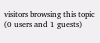visitors browsing this topic (0 users and 1 guests)